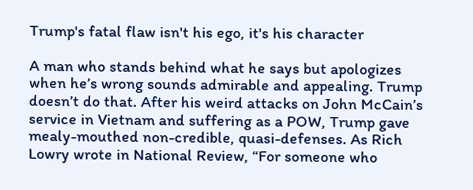Trump's fatal flaw isn't his ego, it's his character

A man who stands behind what he says but apologizes when he’s wrong sounds admirable and appealing. Trump doesn’t do that. After his weird attacks on John McCain’s service in Vietnam and suffering as a POW, Trump gave mealy-mouthed non-credible, quasi-defenses. As Rich Lowry wrote in National Review, “For someone who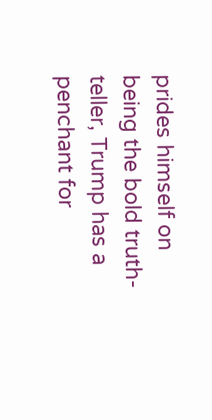prides himself on being the bold truth-teller, Trump has a penchant for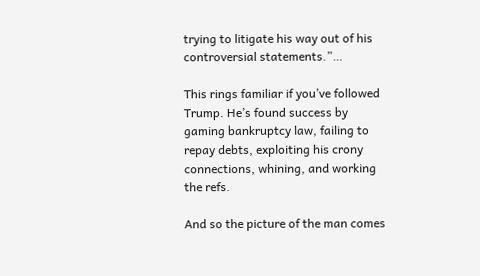trying to litigate his way out of his controversial statements.”…

This rings familiar if you’ve followed Trump. He’s found success by gaming bankruptcy law, failing to repay debts, exploiting his crony connections, whining, and working the refs.

And so the picture of the man comes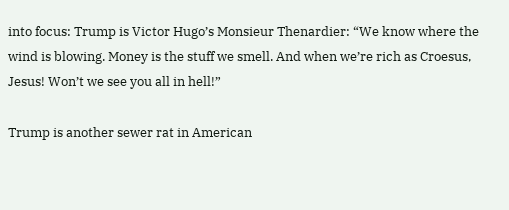into focus: Trump is Victor Hugo’s Monsieur Thenardier: “We know where the wind is blowing. Money is the stuff we smell. And when we’re rich as Croesus, Jesus! Won’t we see you all in hell!”

Trump is another sewer rat in American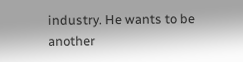industry. He wants to be another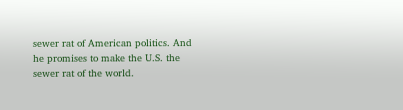sewer rat of American politics. And he promises to make the U.S. the sewer rat of the world.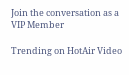Join the conversation as a VIP Member

Trending on HotAir Video